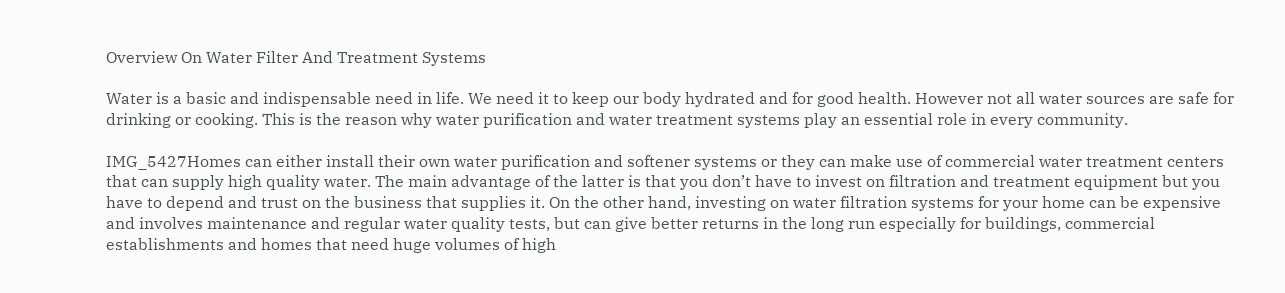Overview On Water Filter And Treatment Systems

Water is a basic and indispensable need in life. We need it to keep our body hydrated and for good health. However not all water sources are safe for drinking or cooking. This is the reason why water purification and water treatment systems play an essential role in every community.

IMG_5427Homes can either install their own water purification and softener systems or they can make use of commercial water treatment centers that can supply high quality water. The main advantage of the latter is that you don’t have to invest on filtration and treatment equipment but you have to depend and trust on the business that supplies it. On the other hand, investing on water filtration systems for your home can be expensive and involves maintenance and regular water quality tests, but can give better returns in the long run especially for buildings, commercial establishments and homes that need huge volumes of high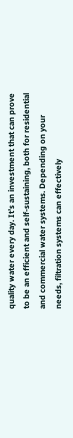quality water every day. It’s an investment that can prove to be an efficient and self-sustaining, both for residential and commercial water systems. Depending on your needs, filtration systems can effectively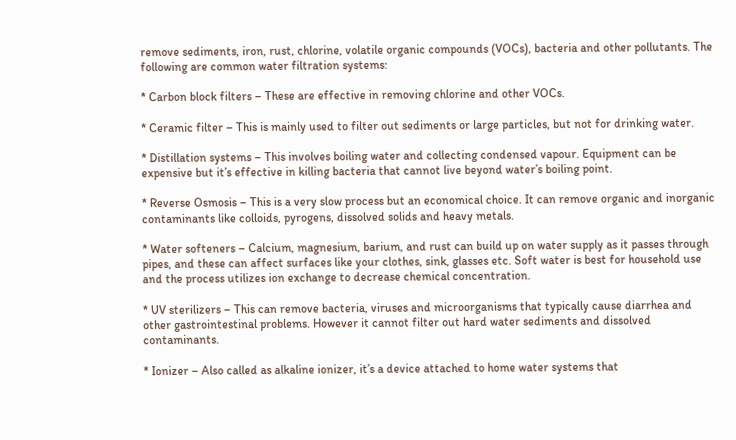remove sediments, iron, rust, chlorine, volatile organic compounds (VOCs), bacteria and other pollutants. The following are common water filtration systems:

* Carbon block filters – These are effective in removing chlorine and other VOCs.

* Ceramic filter – This is mainly used to filter out sediments or large particles, but not for drinking water.

* Distillation systems – This involves boiling water and collecting condensed vapour. Equipment can be expensive but it’s effective in killing bacteria that cannot live beyond water’s boiling point.

* Reverse Osmosis – This is a very slow process but an economical choice. It can remove organic and inorganic contaminants like colloids, pyrogens, dissolved solids and heavy metals.

* Water softeners – Calcium, magnesium, barium, and rust can build up on water supply as it passes through pipes, and these can affect surfaces like your clothes, sink, glasses etc. Soft water is best for household use and the process utilizes ion exchange to decrease chemical concentration.

* UV sterilizers – This can remove bacteria, viruses and microorganisms that typically cause diarrhea and other gastrointestinal problems. However it cannot filter out hard water sediments and dissolved contaminants.

* Ionizer – Also called as alkaline ionizer, it’s a device attached to home water systems that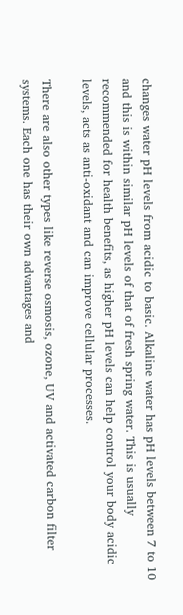changes water pH levels from acidic to basic. Alkaline water has pH levels between 7 to 10 and this is within similar pH levels of that of fresh spring water. This is usually recommended for health benefits, as higher pH levels can help control your body acidic levels, acts as anti-oxidant and can improve cellular processes.

There are also other types like reverse osmosis, ozone, UV and activated carbon filter systems. Each one has their own advantages and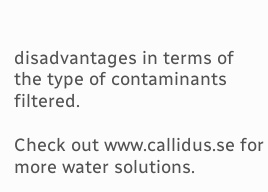disadvantages in terms of the type of contaminants filtered.

Check out www.callidus.se for more water solutions.